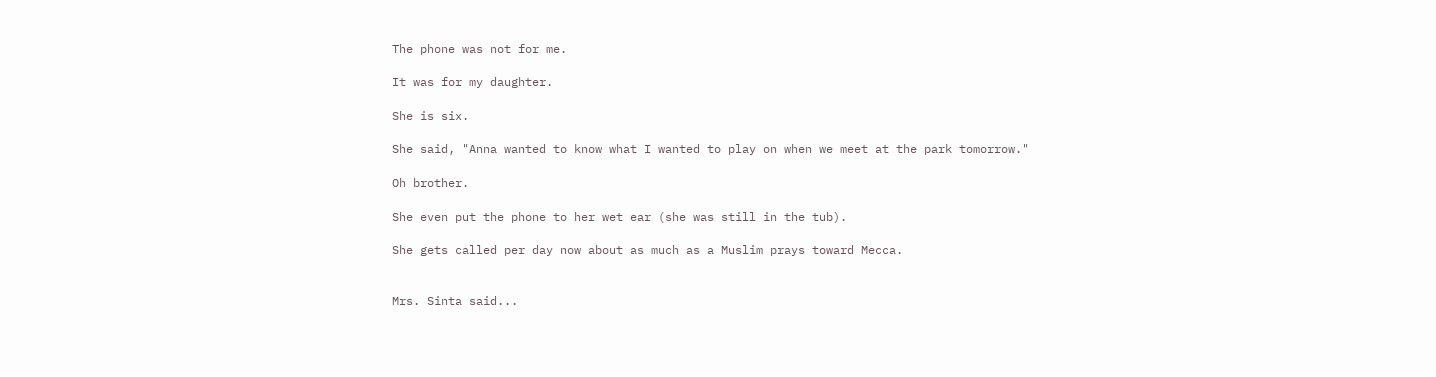The phone was not for me.

It was for my daughter.

She is six.

She said, "Anna wanted to know what I wanted to play on when we meet at the park tomorrow."

Oh brother.

She even put the phone to her wet ear (she was still in the tub).

She gets called per day now about as much as a Muslim prays toward Mecca.


Mrs. Sinta said...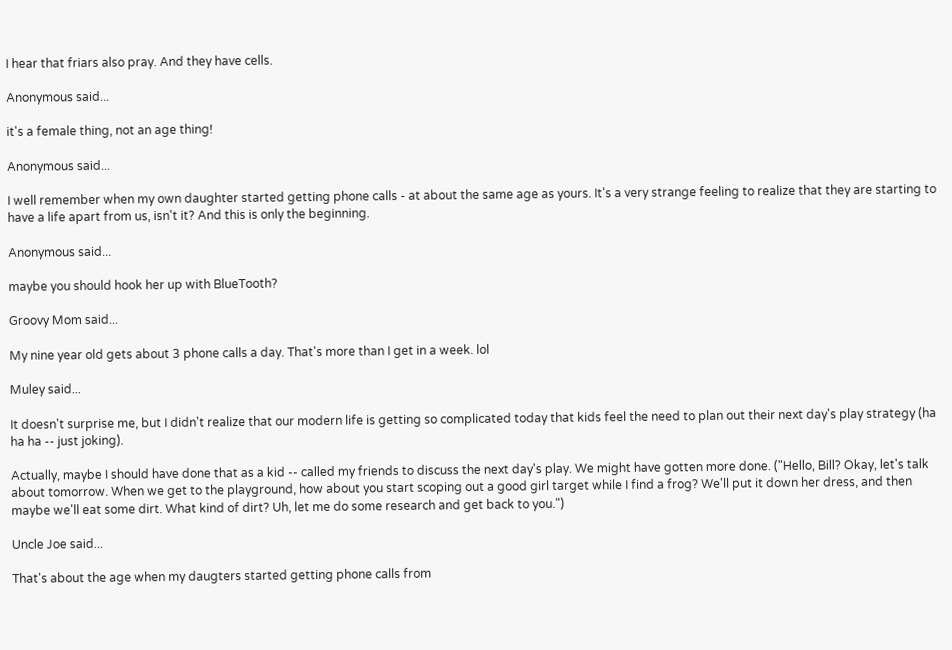I hear that friars also pray. And they have cells.

Anonymous said...

it's a female thing, not an age thing!

Anonymous said...

I well remember when my own daughter started getting phone calls - at about the same age as yours. It's a very strange feeling to realize that they are starting to have a life apart from us, isn't it? And this is only the beginning.

Anonymous said...

maybe you should hook her up with BlueTooth?

Groovy Mom said...

My nine year old gets about 3 phone calls a day. That's more than I get in a week. lol

Muley said...

It doesn't surprise me, but I didn't realize that our modern life is getting so complicated today that kids feel the need to plan out their next day's play strategy (ha ha ha -- just joking).

Actually, maybe I should have done that as a kid -- called my friends to discuss the next day's play. We might have gotten more done. ("Hello, Bill? Okay, let's talk about tomorrow. When we get to the playground, how about you start scoping out a good girl target while I find a frog? We'll put it down her dress, and then maybe we'll eat some dirt. What kind of dirt? Uh, let me do some research and get back to you.")

Uncle Joe said...

That's about the age when my daugters started getting phone calls from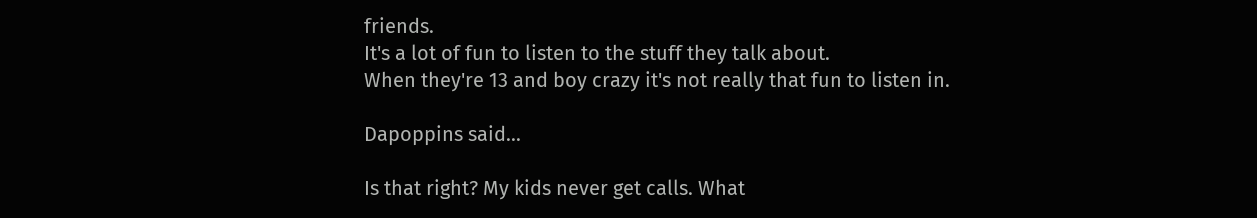friends.
It's a lot of fun to listen to the stuff they talk about.
When they're 13 and boy crazy it's not really that fun to listen in.

Dapoppins said...

Is that right? My kids never get calls. What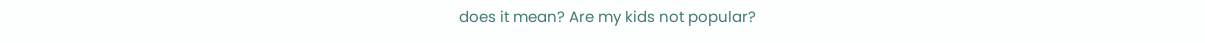does it mean? Are my kids not popular?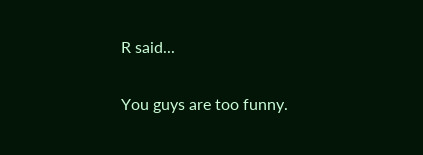R said...

You guys are too funny.